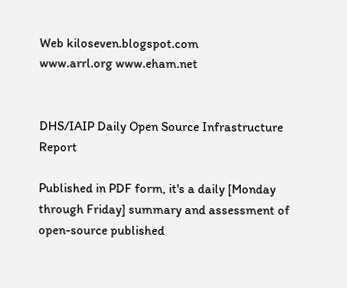Web kiloseven.blogspot.com
www.arrl.org www.eham.net


DHS/IAIP Daily Open Source Infrastructure Report

Published in PDF form, it's a daily [Monday through Friday] summary and assessment of open-source published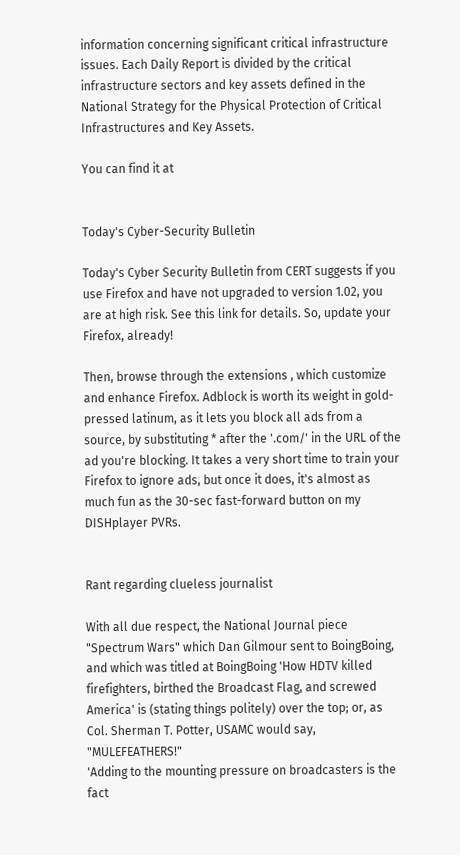information concerning significant critical infrastructure issues. Each Daily Report is divided by the critical infrastructure sectors and key assets defined in the National Strategy for the Physical Protection of Critical Infrastructures and Key Assets.

You can find it at


Today's Cyber-Security Bulletin

Today's Cyber Security Bulletin from CERT suggests if you use Firefox and have not upgraded to version 1.02, you are at high risk. See this link for details. So, update your Firefox, already!

Then, browse through the extensions , which customize and enhance Firefox. Adblock is worth its weight in gold-pressed latinum, as it lets you block all ads from a source, by substituting * after the '.com/' in the URL of the ad you're blocking. It takes a very short time to train your Firefox to ignore ads, but once it does, it's almost as much fun as the 30-sec fast-forward button on my DISHplayer PVRs.


Rant regarding clueless journalist

With all due respect, the National Journal piece "Spectrum Wars" which Dan Gilmour sent to BoingBoing, and which was titled at BoingBoing 'How HDTV killed firefighters, birthed the Broadcast Flag, and screwed America' is (stating things politely) over the top; or, as Col. Sherman T. Potter, USAMC would say, "MULEFEATHERS!"
'Adding to the mounting pressure on broadcasters is the fact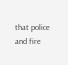that police and fire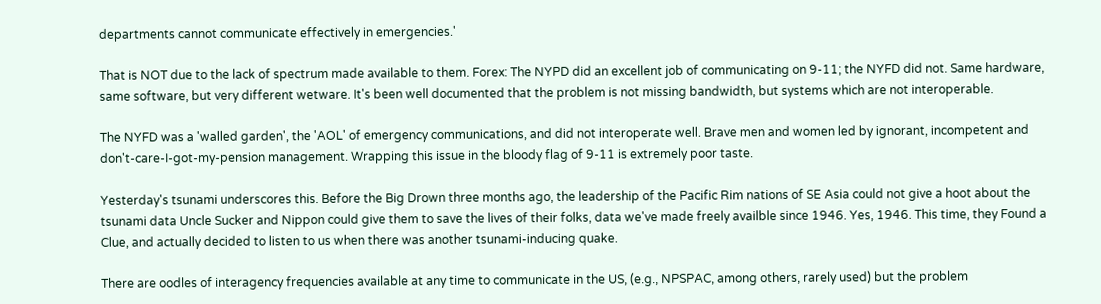departments cannot communicate effectively in emergencies.'

That is NOT due to the lack of spectrum made available to them. Forex: The NYPD did an excellent job of communicating on 9-11; the NYFD did not. Same hardware, same software, but very different wetware. It's been well documented that the problem is not missing bandwidth, but systems which are not interoperable.

The NYFD was a 'walled garden', the 'AOL' of emergency communications, and did not interoperate well. Brave men and women led by ignorant, incompetent and don't-care-I-got-my-pension management. Wrapping this issue in the bloody flag of 9-11 is extremely poor taste.

Yesterday's tsunami underscores this. Before the Big Drown three months ago, the leadership of the Pacific Rim nations of SE Asia could not give a hoot about the tsunami data Uncle Sucker and Nippon could give them to save the lives of their folks, data we've made freely availble since 1946. Yes, 1946. This time, they Found a Clue, and actually decided to listen to us when there was another tsunami-inducing quake.

There are oodles of interagency frequencies available at any time to communicate in the US, (e.g., NPSPAC, among others, rarely used) but the problem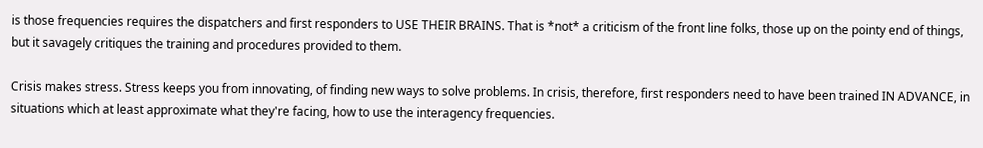is those frequencies requires the dispatchers and first responders to USE THEIR BRAINS. That is *not* a criticism of the front line folks, those up on the pointy end of things, but it savagely critiques the training and procedures provided to them.

Crisis makes stress. Stress keeps you from innovating, of finding new ways to solve problems. In crisis, therefore, first responders need to have been trained IN ADVANCE, in situations which at least approximate what they're facing, how to use the interagency frequencies.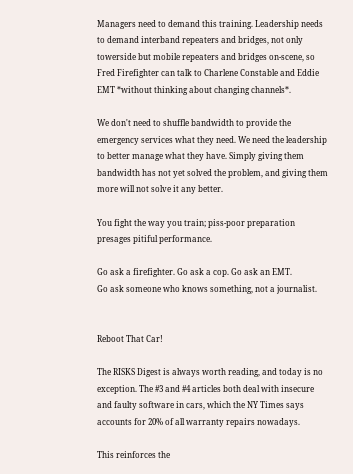Managers need to demand this training. Leadership needs to demand interband repeaters and bridges, not only towerside but mobile repeaters and bridges on-scene, so Fred Firefighter can talk to Charlene Constable and Eddie EMT *without thinking about changing channels*.

We don't need to shuffle bandwidth to provide the emergency services what they need. We need the leadership to better manage what they have. Simply giving them bandwidth has not yet solved the problem, and giving them more will not solve it any better.

You fight the way you train; piss-poor preparation presages pitiful performance.

Go ask a firefighter. Go ask a cop. Go ask an EMT.
Go ask someone who knows something, not a journalist.


Reboot That Car!

The RISKS Digest is always worth reading, and today is no exception. The #3 and #4 articles both deal with insecure and faulty software in cars, which the NY Times says accounts for 20% of all warranty repairs nowadays.

This reinforces the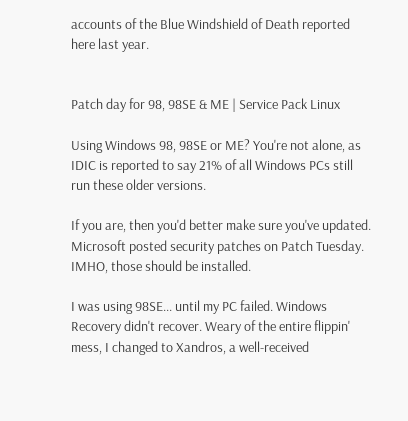accounts of the Blue Windshield of Death reported here last year.


Patch day for 98, 98SE & ME | Service Pack Linux

Using Windows 98, 98SE or ME? You're not alone, as IDIC is reported to say 21% of all Windows PCs still run these older versions.

If you are, then you'd better make sure you've updated. Microsoft posted security patches on Patch Tuesday. IMHO, those should be installed.

I was using 98SE... until my PC failed. Windows Recovery didn't recover. Weary of the entire flippin' mess, I changed to Xandros, a well-received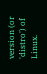version (or 'distro') of Linux.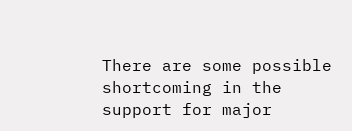There are some possible shortcoming in the support for major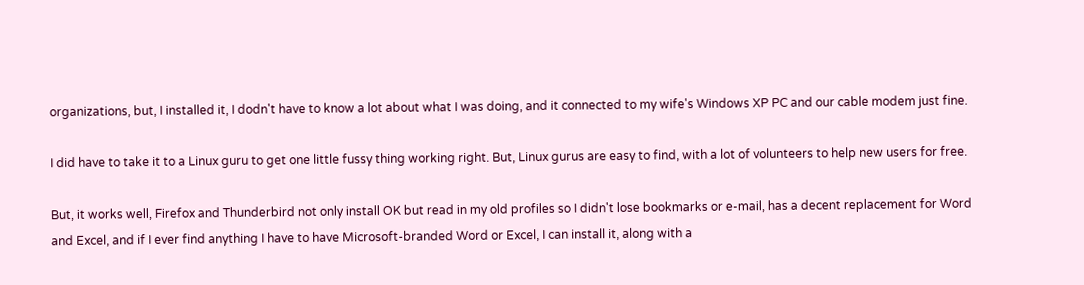organizations, but, I installed it, I dodn't have to know a lot about what I was doing, and it connected to my wife's Windows XP PC and our cable modem just fine.

I did have to take it to a Linux guru to get one little fussy thing working right. But, Linux gurus are easy to find, with a lot of volunteers to help new users for free.

But, it works well, Firefox and Thunderbird not only install OK but read in my old profiles so I didn't lose bookmarks or e-mail, has a decent replacement for Word and Excel, and if I ever find anything I have to have Microsoft-branded Word or Excel, I can install it, along with a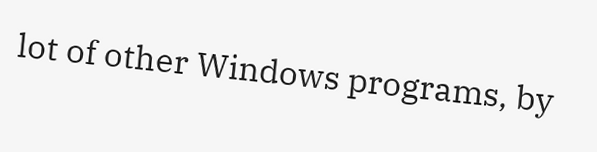lot of other Windows programs, by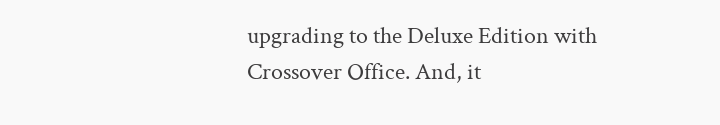upgrading to the Deluxe Edition with Crossover Office. And, it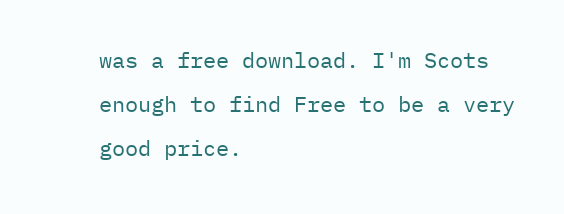was a free download. I'm Scots enough to find Free to be a very good price.